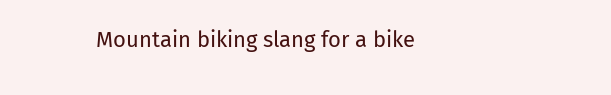Mountain biking slang for a bike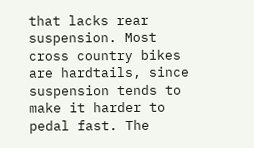that lacks rear suspension. Most cross country bikes are hardtails, since suspension tends to make it harder to pedal fast. The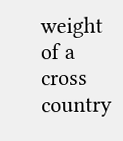weight of a cross country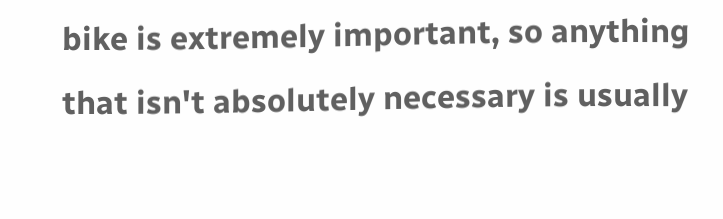bike is extremely important, so anything that isn't absolutely necessary is usually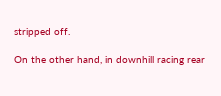stripped off.

On the other hand, in downhill racing rear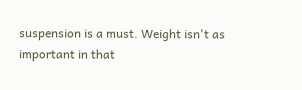suspension is a must. Weight isn't as important in that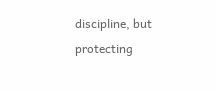discipline, but protecting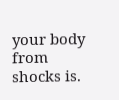your body from shocks is.